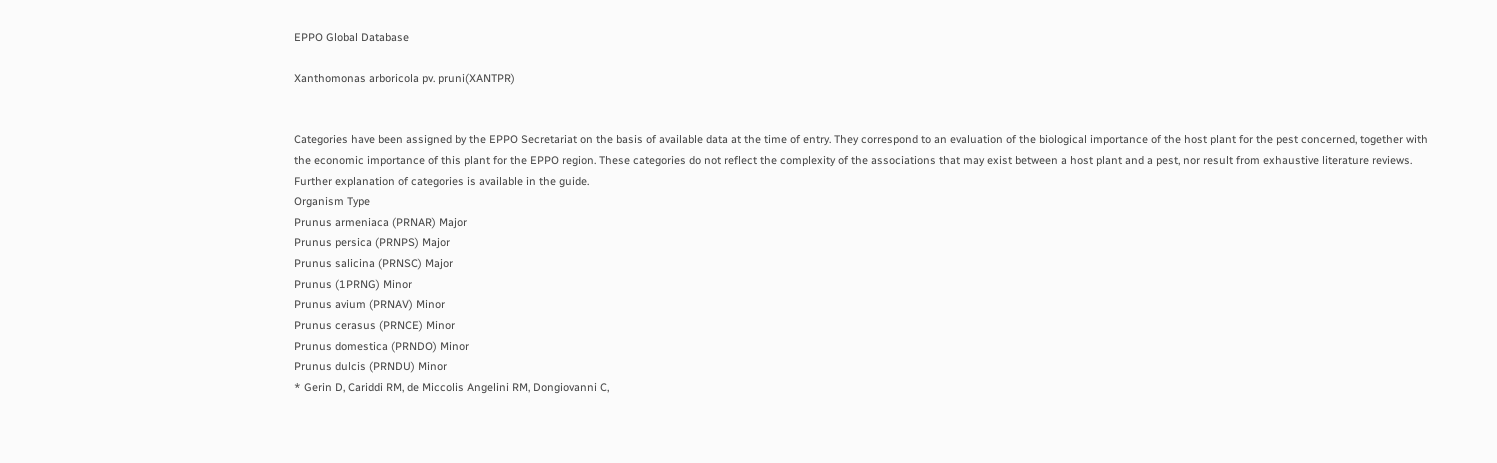EPPO Global Database

Xanthomonas arboricola pv. pruni(XANTPR)


Categories have been assigned by the EPPO Secretariat on the basis of available data at the time of entry. They correspond to an evaluation of the biological importance of the host plant for the pest concerned, together with the economic importance of this plant for the EPPO region. These categories do not reflect the complexity of the associations that may exist between a host plant and a pest, nor result from exhaustive literature reviews. Further explanation of categories is available in the guide.
Organism Type
Prunus armeniaca (PRNAR) Major
Prunus persica (PRNPS) Major
Prunus salicina (PRNSC) Major
Prunus (1PRNG) Minor
Prunus avium (PRNAV) Minor
Prunus cerasus (PRNCE) Minor
Prunus domestica (PRNDO) Minor
Prunus dulcis (PRNDU) Minor
* Gerin D, Cariddi RM, de Miccolis Angelini RM, Dongiovanni C,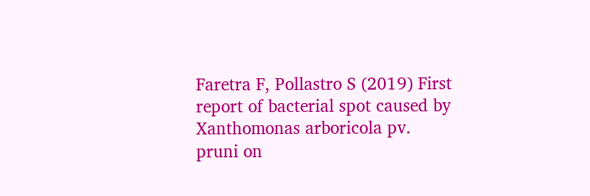Faretra F, Pollastro S (2019) First report of bacterial spot caused by Xanthomonas arboricola pv. pruni on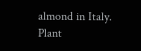almond in Italy. Plant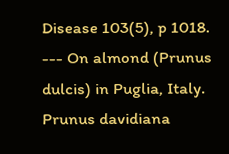Disease 103(5), p 1018.
--- On almond (Prunus dulcis) in Puglia, Italy.
Prunus davidiana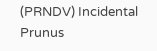(PRNDV) Incidental
Prunus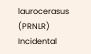laurocerasus (PRNLR) Incidental